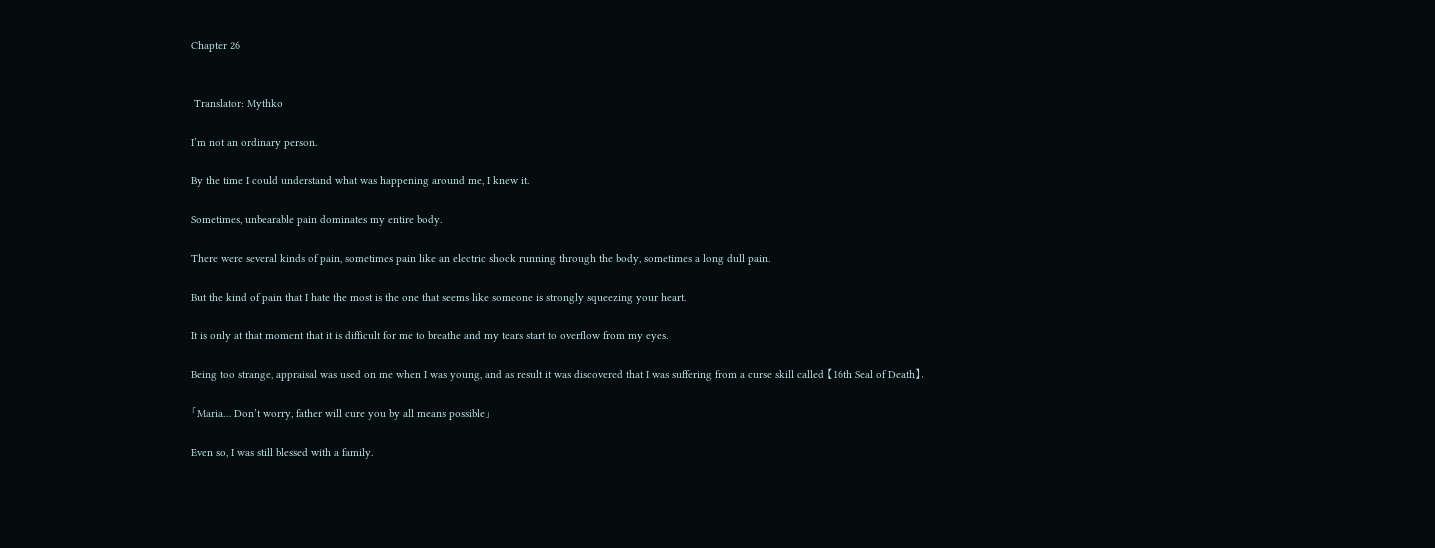Chapter 26


 Translator: Mythko

I’m not an ordinary person.

By the time I could understand what was happening around me, I knew it.

Sometimes, unbearable pain dominates my entire body.

There were several kinds of pain, sometimes pain like an electric shock running through the body, sometimes a long dull pain.

But the kind of pain that I hate the most is the one that seems like someone is strongly squeezing your heart.

It is only at that moment that it is difficult for me to breathe and my tears start to overflow from my eyes.

Being too strange, appraisal was used on me when I was young, and as result it was discovered that I was suffering from a curse skill called 【16th Seal of Death】.

「Maria… Don’t worry, father will cure you by all means possible」

Even so, I was still blessed with a family.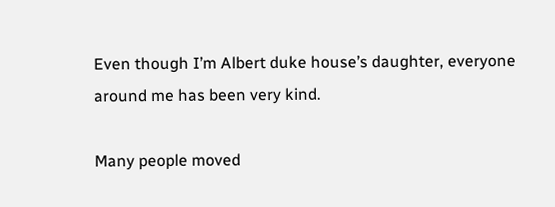Even though I’m Albert duke house’s daughter, everyone around me has been very kind.

Many people moved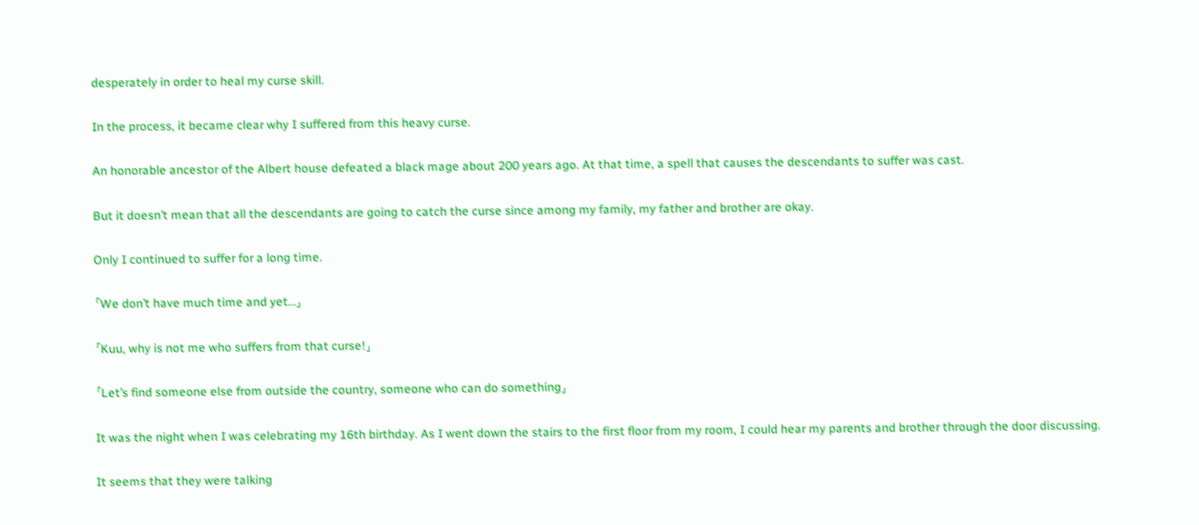desperately in order to heal my curse skill.

In the process, it became clear why I suffered from this heavy curse.

An honorable ancestor of the Albert house defeated a black mage about 200 years ago. At that time, a spell that causes the descendants to suffer was cast.

But it doesn’t mean that all the descendants are going to catch the curse since among my family, my father and brother are okay.

Only I continued to suffer for a long time.

「We don’t have much time and yet…」

「Kuu, why is not me who suffers from that curse!」

「Let’s find someone else from outside the country, someone who can do something」

It was the night when I was celebrating my 16th birthday. As I went down the stairs to the first floor from my room, I could hear my parents and brother through the door discussing.

It seems that they were talking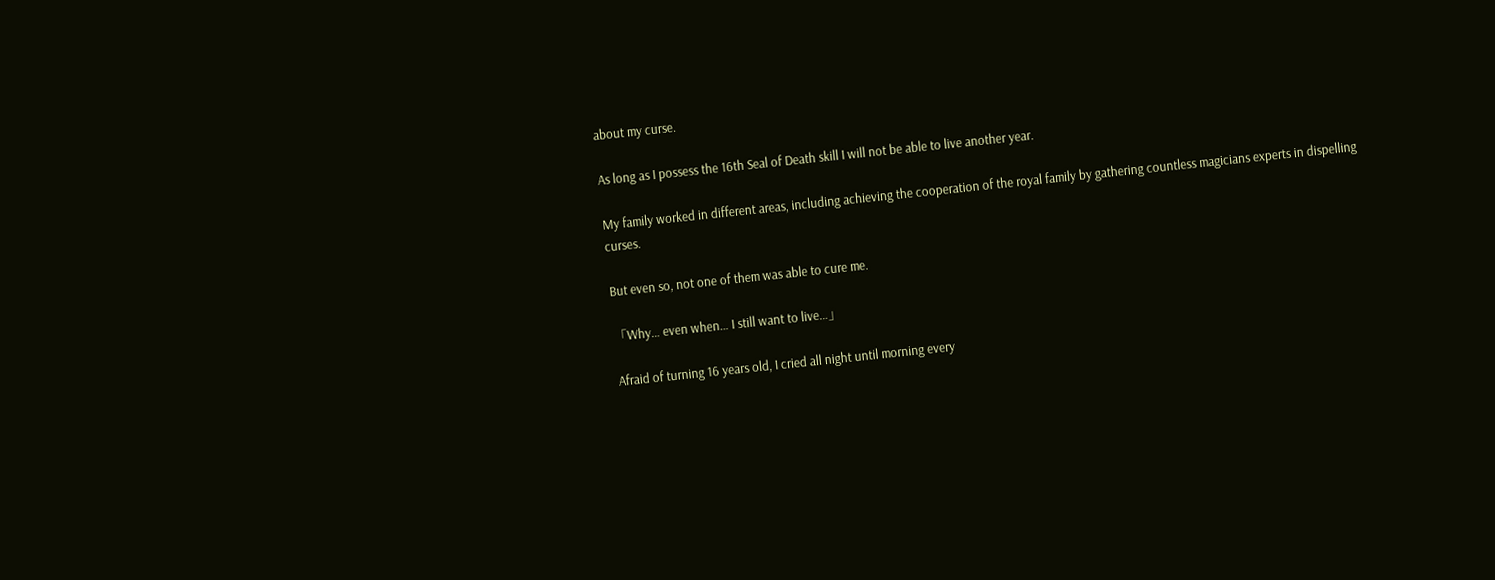about my curse.

As long as I possess the 16th Seal of Death skill I will not be able to live another year.

My family worked in different areas, including achieving the cooperation of the royal family by gathering countless magicians experts in dispelling curses.

But even so, not one of them was able to cure me.

「Why… even when… I still want to live…」

Afraid of turning 16 years old, I cried all night until morning every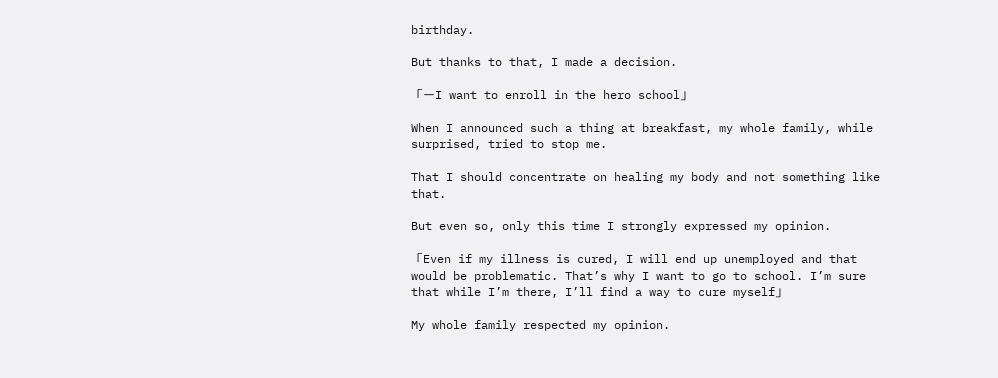birthday.

But thanks to that, I made a decision.

「ーI want to enroll in the hero school」

When I announced such a thing at breakfast, my whole family, while surprised, tried to stop me.

That I should concentrate on healing my body and not something like that.

But even so, only this time I strongly expressed my opinion.

「Even if my illness is cured, I will end up unemployed and that would be problematic. That’s why I want to go to school. I’m sure that while I’m there, I’ll find a way to cure myself」

My whole family respected my opinion.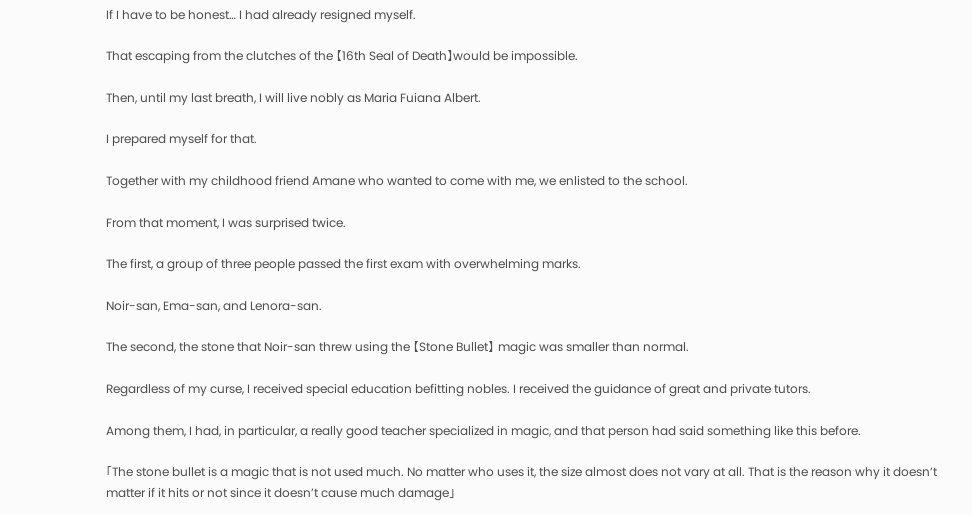If I have to be honest… I had already resigned myself.

That escaping from the clutches of the 【16th Seal of Death】would be impossible.

Then, until my last breath, I will live nobly as Maria Fuiana Albert.

I prepared myself for that.

Together with my childhood friend Amane who wanted to come with me, we enlisted to the school.

From that moment, I was surprised twice.

The first, a group of three people passed the first exam with overwhelming marks.

Noir-san, Ema-san, and Lenora-san.

The second, the stone that Noir-san threw using the 【Stone Bullet】 magic was smaller than normal.

Regardless of my curse, I received special education befitting nobles. I received the guidance of great and private tutors.

Among them, I had, in particular, a really good teacher specialized in magic, and that person had said something like this before.

「The stone bullet is a magic that is not used much. No matter who uses it, the size almost does not vary at all. That is the reason why it doesn’t matter if it hits or not since it doesn’t cause much damage」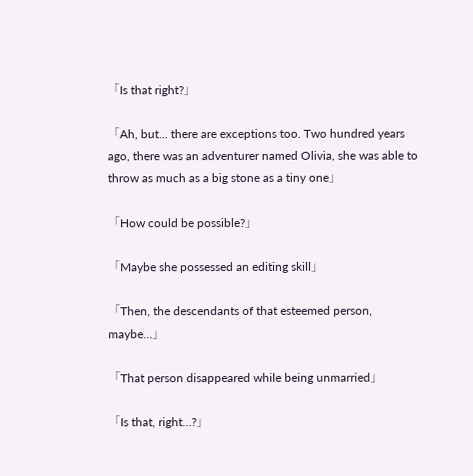「Is that right?」

「Ah, but… there are exceptions too. Two hundred years ago, there was an adventurer named Olivia, she was able to throw as much as a big stone as a tiny one」

「How could be possible?」

「Maybe she possessed an editing skill」

「Then, the descendants of that esteemed person, maybe…」

「That person disappeared while being unmarried」

「Is that, right…?」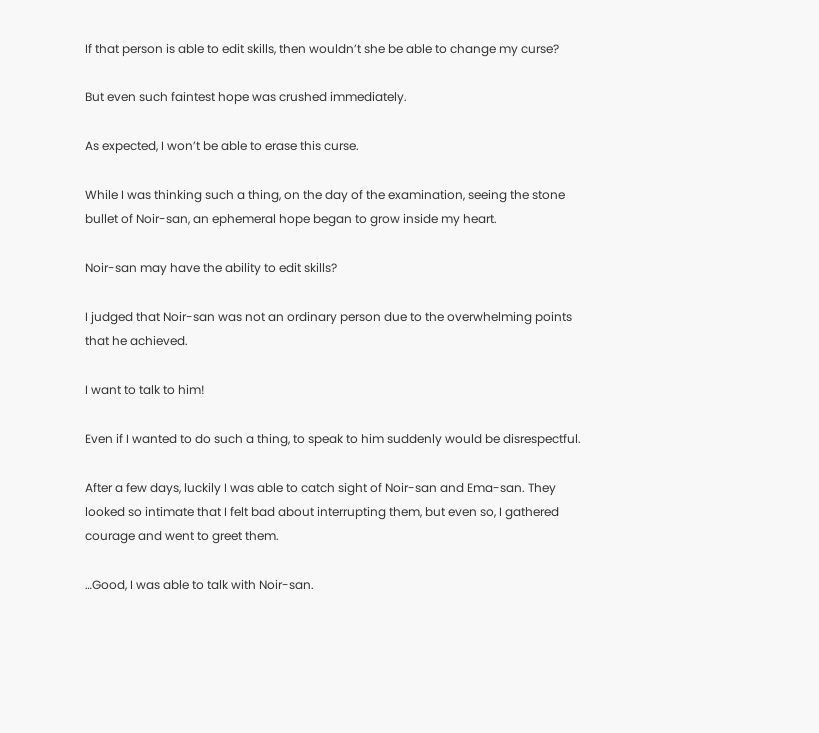If that person is able to edit skills, then wouldn’t she be able to change my curse?

But even such faintest hope was crushed immediately.

As expected, I won’t be able to erase this curse.

While I was thinking such a thing, on the day of the examination, seeing the stone bullet of Noir-san, an ephemeral hope began to grow inside my heart.

Noir-san may have the ability to edit skills?

I judged that Noir-san was not an ordinary person due to the overwhelming points that he achieved.

I want to talk to him!

Even if I wanted to do such a thing, to speak to him suddenly would be disrespectful.

After a few days, luckily I was able to catch sight of Noir-san and Ema-san. They looked so intimate that I felt bad about interrupting them, but even so, I gathered courage and went to greet them.

…Good, I was able to talk with Noir-san.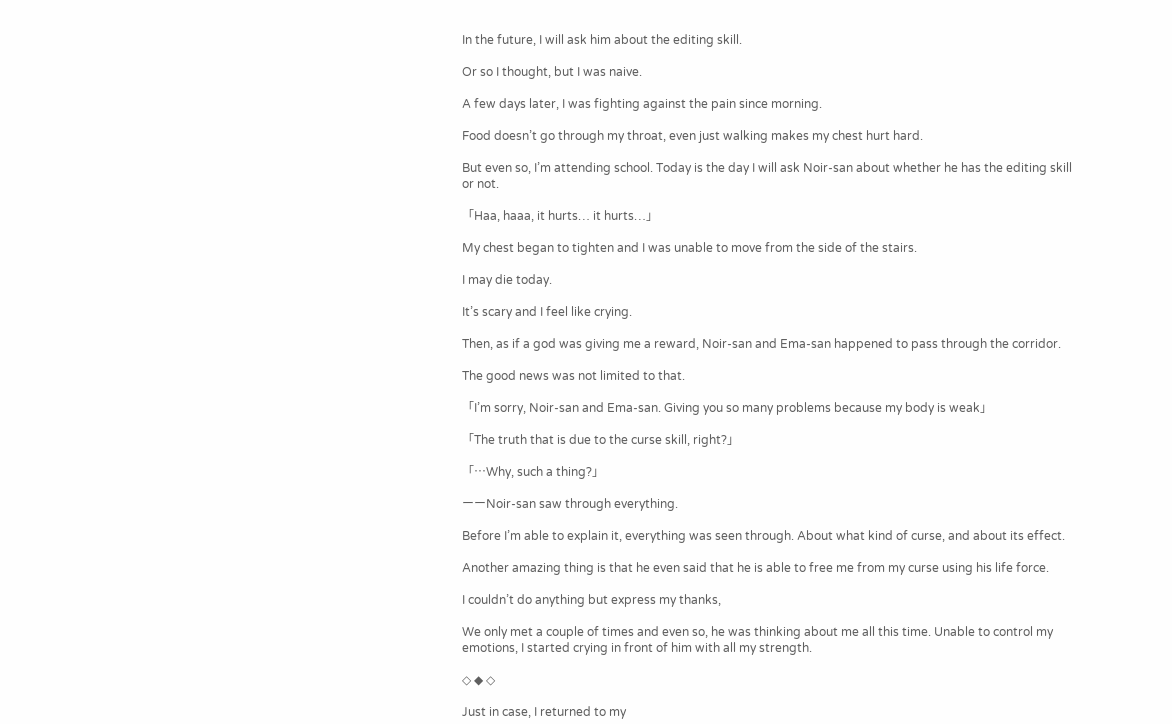In the future, I will ask him about the editing skill.

Or so I thought, but I was naive.

A few days later, I was fighting against the pain since morning.

Food doesn’t go through my throat, even just walking makes my chest hurt hard.

But even so, I’m attending school. Today is the day I will ask Noir-san about whether he has the editing skill or not.

「Haa, haaa, it hurts… it hurts…」

My chest began to tighten and I was unable to move from the side of the stairs.

I may die today.

It’s scary and I feel like crying.

Then, as if a god was giving me a reward, Noir-san and Ema-san happened to pass through the corridor.

The good news was not limited to that.

「I’m sorry, Noir-san and Ema-san. Giving you so many problems because my body is weak」

「The truth that is due to the curse skill, right?」

「…Why, such a thing?」

ーーNoir-san saw through everything.

Before I’m able to explain it, everything was seen through. About what kind of curse, and about its effect.

Another amazing thing is that he even said that he is able to free me from my curse using his life force.

I couldn’t do anything but express my thanks,

We only met a couple of times and even so, he was thinking about me all this time. Unable to control my emotions, I started crying in front of him with all my strength.

◇ ◆ ◇

Just in case, I returned to my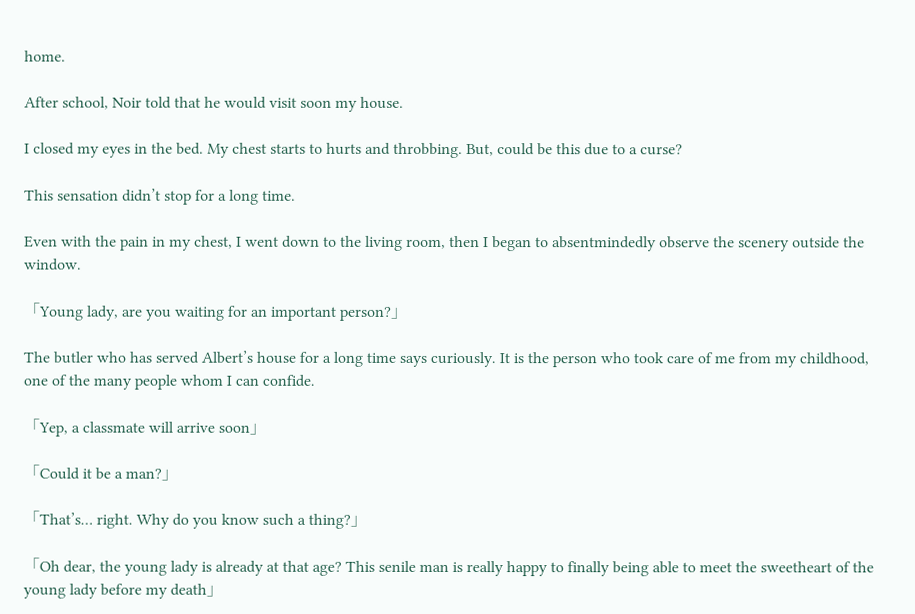home.

After school, Noir told that he would visit soon my house.

I closed my eyes in the bed. My chest starts to hurts and throbbing. But, could be this due to a curse?

This sensation didn’t stop for a long time.

Even with the pain in my chest, I went down to the living room, then I began to absentmindedly observe the scenery outside the window.

「Young lady, are you waiting for an important person?」

The butler who has served Albert’s house for a long time says curiously. It is the person who took care of me from my childhood, one of the many people whom I can confide.

「Yep, a classmate will arrive soon」

「Could it be a man?」

「That’s… right. Why do you know such a thing?」

「Oh dear, the young lady is already at that age? This senile man is really happy to finally being able to meet the sweetheart of the young lady before my death」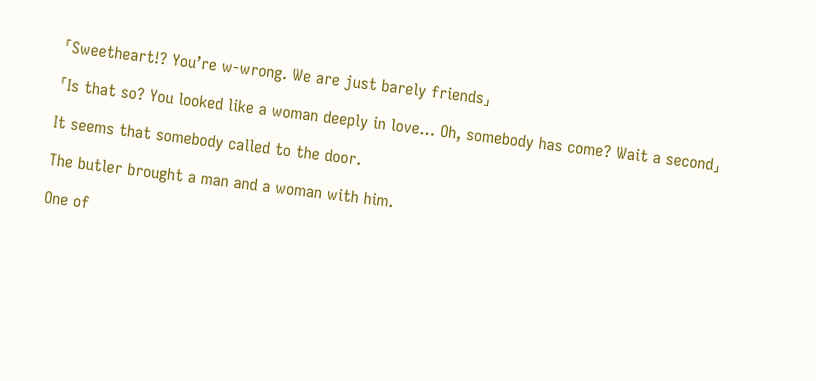「Sweetheart!? You’re w-wrong. We are just barely friends」

「Is that so? You looked like a woman deeply in love… Oh, somebody has come? Wait a second」

It seems that somebody called to the door.

The butler brought a man and a woman with him.

One of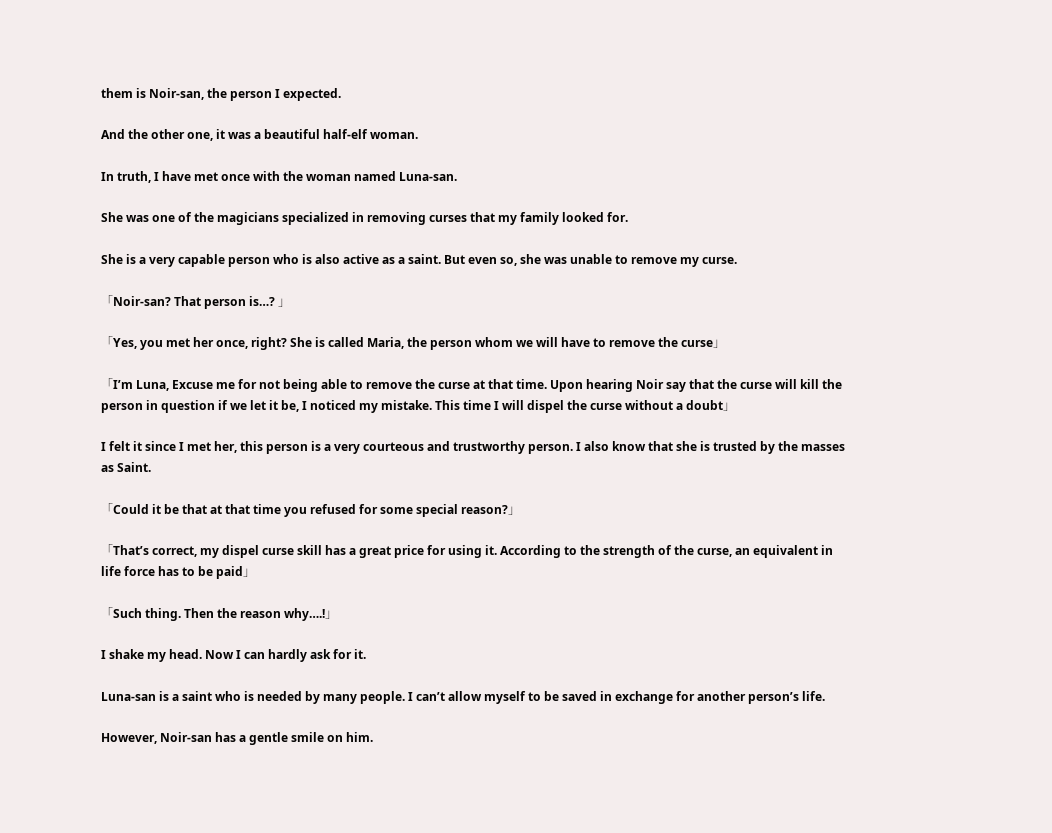them is Noir-san, the person I expected.

And the other one, it was a beautiful half-elf woman.

In truth, I have met once with the woman named Luna-san.

She was one of the magicians specialized in removing curses that my family looked for.

She is a very capable person who is also active as a saint. But even so, she was unable to remove my curse.

「Noir-san? That person is…? 」

「Yes, you met her once, right? She is called Maria, the person whom we will have to remove the curse」

「I’m Luna, Excuse me for not being able to remove the curse at that time. Upon hearing Noir say that the curse will kill the person in question if we let it be, I noticed my mistake. This time I will dispel the curse without a doubt」

I felt it since I met her, this person is a very courteous and trustworthy person. I also know that she is trusted by the masses as Saint.

「Could it be that at that time you refused for some special reason?」

「That’s correct, my dispel curse skill has a great price for using it. According to the strength of the curse, an equivalent in life force has to be paid」

「Such thing. Then the reason why….!」

I shake my head. Now I can hardly ask for it.

Luna-san is a saint who is needed by many people. I can’t allow myself to be saved in exchange for another person’s life.

However, Noir-san has a gentle smile on him.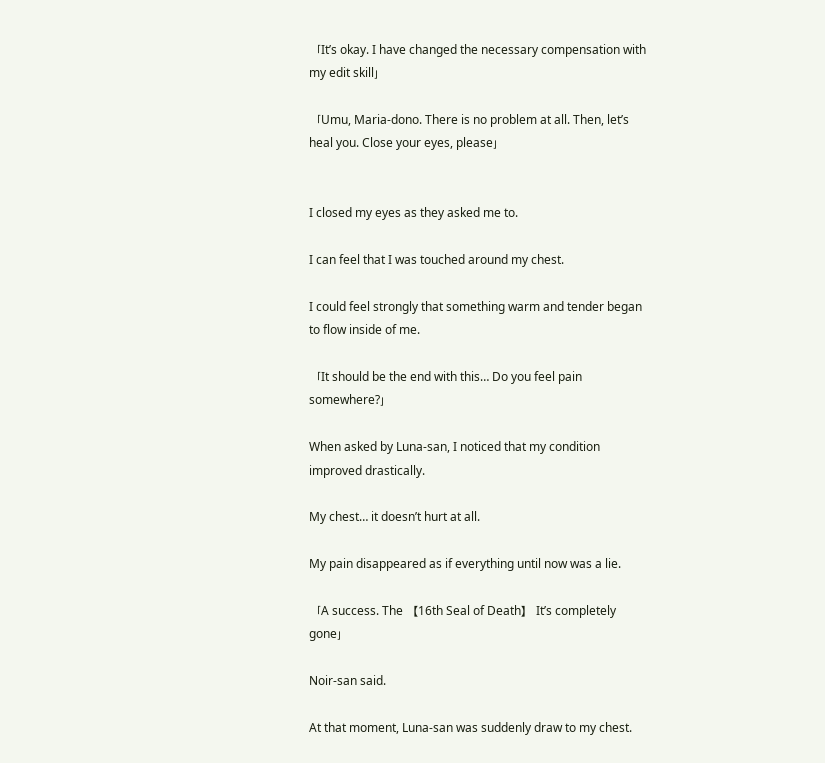「It’s okay. I have changed the necessary compensation with my edit skill」

「Umu, Maria-dono. There is no problem at all. Then, let’s heal you. Close your eyes, please」


I closed my eyes as they asked me to.

I can feel that I was touched around my chest.

I could feel strongly that something warm and tender began to flow inside of me.

「It should be the end with this… Do you feel pain somewhere?」

When asked by Luna-san, I noticed that my condition improved drastically.

My chest… it doesn’t hurt at all.

My pain disappeared as if everything until now was a lie.

「A success. The 【16th Seal of Death】 It’s completely gone」

Noir-san said.

At that moment, Luna-san was suddenly draw to my chest.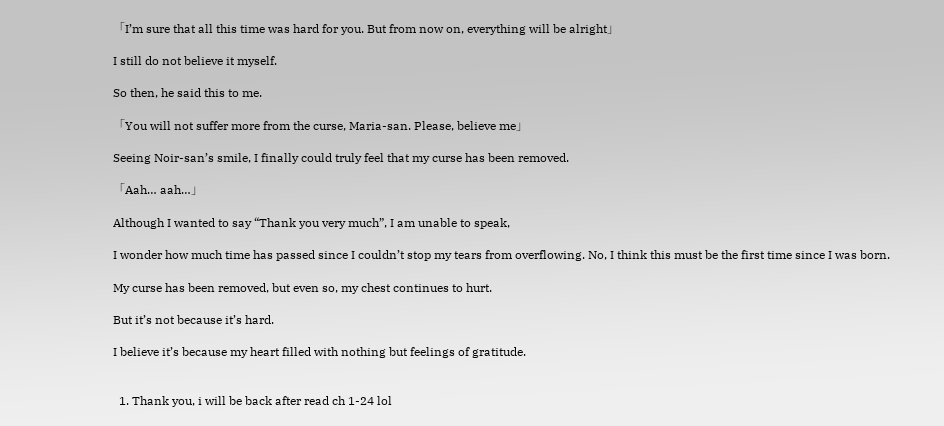「I’m sure that all this time was hard for you. But from now on, everything will be alright」

I still do not believe it myself.

So then, he said this to me.

「You will not suffer more from the curse, Maria-san. Please, believe me」

Seeing Noir-san’s smile, I finally could truly feel that my curse has been removed.

「Aah… aah…」

Although I wanted to say “Thank you very much”, I am unable to speak,

I wonder how much time has passed since I couldn’t stop my tears from overflowing. No, I think this must be the first time since I was born.

My curse has been removed, but even so, my chest continues to hurt.

But it’s not because it’s hard.

I believe it’s because my heart filled with nothing but feelings of gratitude.


  1. Thank you, i will be back after read ch 1-24 lol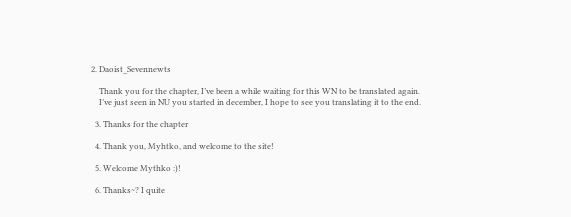2. Daoist_Sevennewts

    Thank you for the chapter, I’ve been a while waiting for this WN to be translated again.
    I’ve just seen in NU you started in december, I hope to see you translating it to the end.

  3. Thanks for the chapter

  4. Thank you, Myhtko, and welcome to the site!

  5. Welcome Mythko :)!

  6. Thanks~? I quite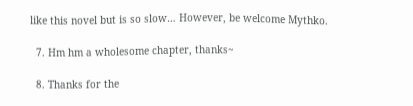like this novel but is so slow… However, be welcome Mythko.

  7. Hm hm a wholesome chapter, thanks~

  8. Thanks for the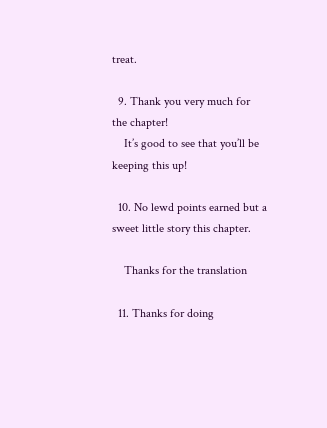treat.

  9. Thank you very much for the chapter!
    It’s good to see that you’ll be keeping this up!

  10. No lewd points earned but a sweet little story this chapter.

    Thanks for the translation

  11. Thanks for doing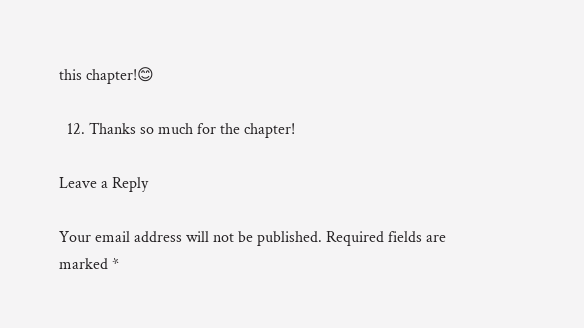this chapter!😊

  12. Thanks so much for the chapter!

Leave a Reply

Your email address will not be published. Required fields are marked *